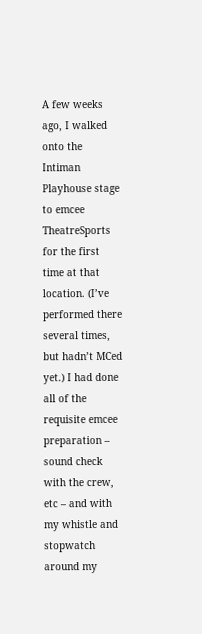A few weeks ago, I walked onto the Intiman Playhouse stage to emcee TheatreSports for the first time at that location. (I’ve performed there several times, but hadn’t MCed yet.) I had done all of the requisite emcee preparation – sound check with the crew, etc – and with my whistle and stopwatch around my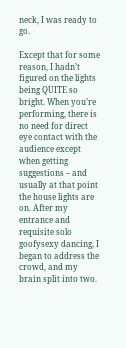neck, I was ready to go.

Except that for some reason, I hadn’t figured on the lights being QUITE so bright. When you’re performing, there is no need for direct eye contact with the audience except when getting suggestions – and usually at that point the house lights are on. After my entrance and requisite solo goofysexy dancing, I began to address the crowd, and my brain split into two.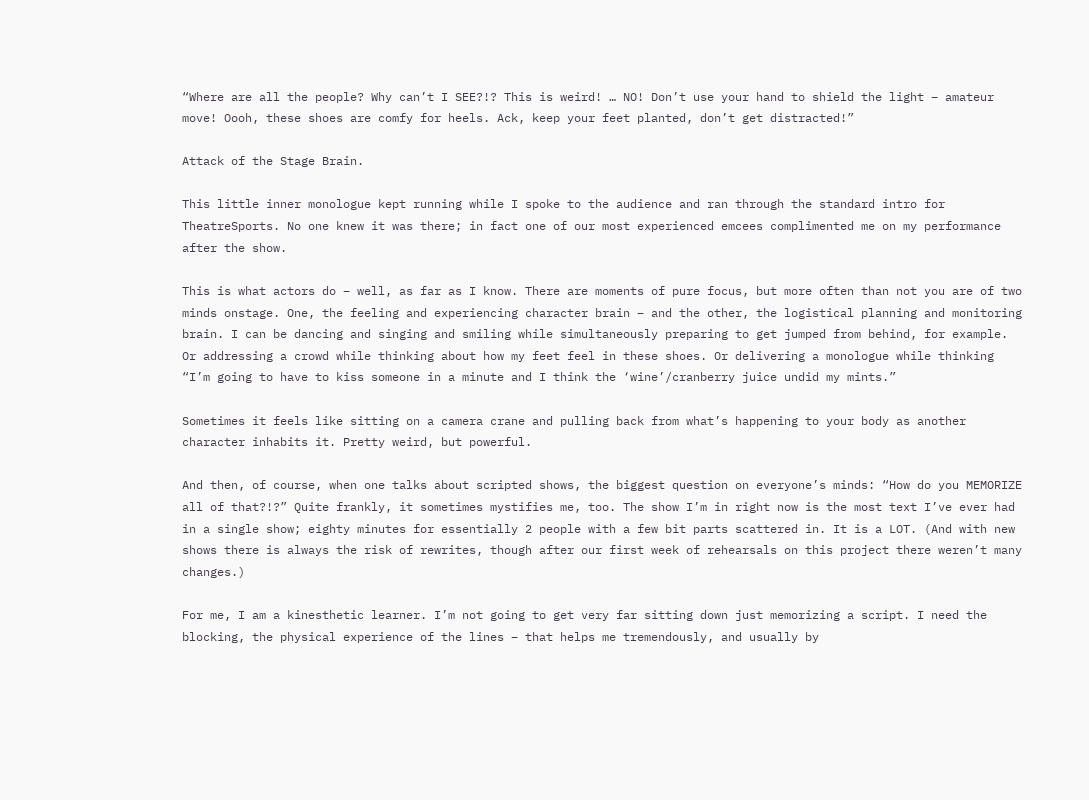“Where are all the people? Why can’t I SEE?!? This is weird! … NO! Don’t use your hand to shield the light – amateur move! Oooh, these shoes are comfy for heels. Ack, keep your feet planted, don’t get distracted!”

Attack of the Stage Brain.

This little inner monologue kept running while I spoke to the audience and ran through the standard intro for TheatreSports. No one knew it was there; in fact one of our most experienced emcees complimented me on my performance after the show.

This is what actors do – well, as far as I know. There are moments of pure focus, but more often than not you are of two minds onstage. One, the feeling and experiencing character brain – and the other, the logistical planning and monitoring brain. I can be dancing and singing and smiling while simultaneously preparing to get jumped from behind, for example. Or addressing a crowd while thinking about how my feet feel in these shoes. Or delivering a monologue while thinking “I’m going to have to kiss someone in a minute and I think the ‘wine’/cranberry juice undid my mints.”

Sometimes it feels like sitting on a camera crane and pulling back from what’s happening to your body as another character inhabits it. Pretty weird, but powerful.

And then, of course, when one talks about scripted shows, the biggest question on everyone’s minds: “How do you MEMORIZE all of that?!?” Quite frankly, it sometimes mystifies me, too. The show I’m in right now is the most text I’ve ever had in a single show; eighty minutes for essentially 2 people with a few bit parts scattered in. It is a LOT. (And with new shows there is always the risk of rewrites, though after our first week of rehearsals on this project there weren’t many changes.)

For me, I am a kinesthetic learner. I’m not going to get very far sitting down just memorizing a script. I need the blocking, the physical experience of the lines – that helps me tremendously, and usually by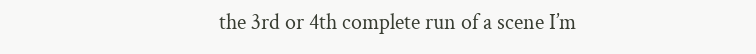the 3rd or 4th complete run of a scene I’m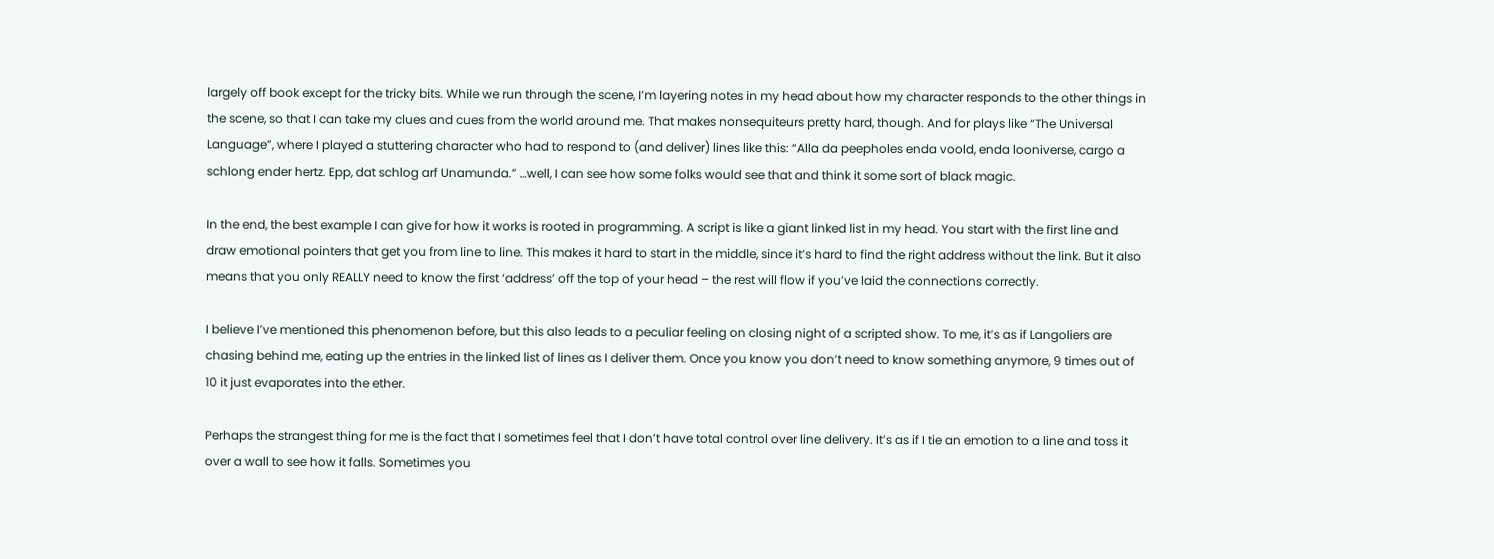largely off book except for the tricky bits. While we run through the scene, I’m layering notes in my head about how my character responds to the other things in the scene, so that I can take my clues and cues from the world around me. That makes nonsequiteurs pretty hard, though. And for plays like “The Universal Language”, where I played a stuttering character who had to respond to (and deliver) lines like this: “Alla da peepholes enda voold, enda looniverse, cargo a schlong ender hertz. Epp, dat schlog arf Unamunda.” …well, I can see how some folks would see that and think it some sort of black magic.

In the end, the best example I can give for how it works is rooted in programming. A script is like a giant linked list in my head. You start with the first line and draw emotional pointers that get you from line to line. This makes it hard to start in the middle, since it’s hard to find the right address without the link. But it also means that you only REALLY need to know the first ‘address’ off the top of your head – the rest will flow if you’ve laid the connections correctly.

I believe I’ve mentioned this phenomenon before, but this also leads to a peculiar feeling on closing night of a scripted show. To me, it’s as if Langoliers are chasing behind me, eating up the entries in the linked list of lines as I deliver them. Once you know you don’t need to know something anymore, 9 times out of 10 it just evaporates into the ether.

Perhaps the strangest thing for me is the fact that I sometimes feel that I don’t have total control over line delivery. It’s as if I tie an emotion to a line and toss it over a wall to see how it falls. Sometimes you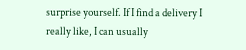surprise yourself. If I find a delivery I really like, I can usually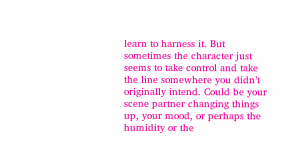learn to harness it. But sometimes the character just seems to take control and take the line somewhere you didn’t originally intend. Could be your scene partner changing things up, your mood, or perhaps the humidity or the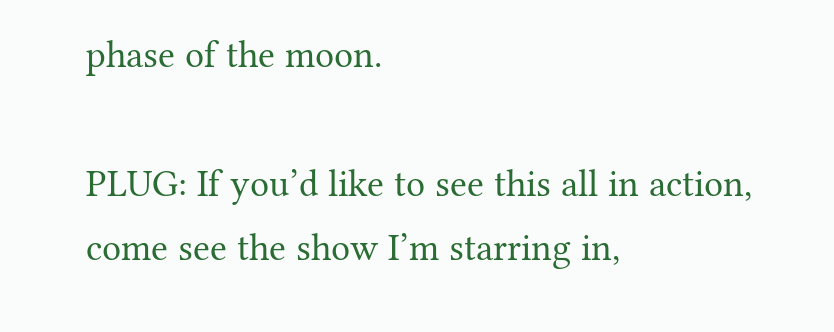phase of the moon.

PLUG: If you’d like to see this all in action, come see the show I’m starring in,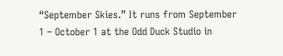“September Skies.” It runs from September 1 – October 1 at the Odd Duck Studio in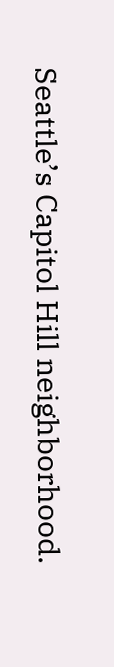Seattle’s Capitol Hill neighborhood.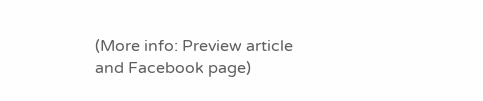(More info: Preview article and Facebook page)